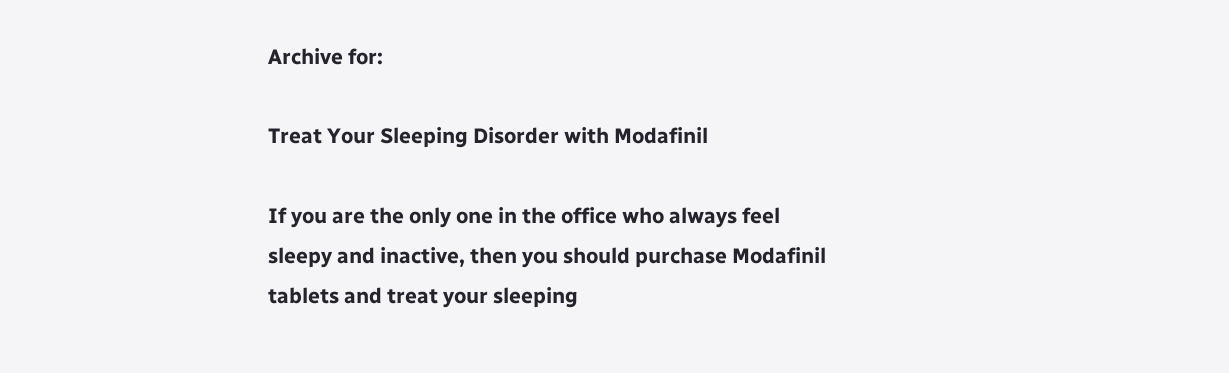Archive for:

Treat Your Sleeping Disorder with Modafinil

If you are the only one in the office who always feel sleepy and inactive, then you should purchase Modafinil tablets and treat your sleeping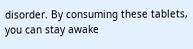disorder. By consuming these tablets, you can stay awake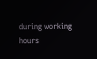during working hours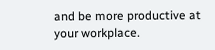and be more productive at your workplace.